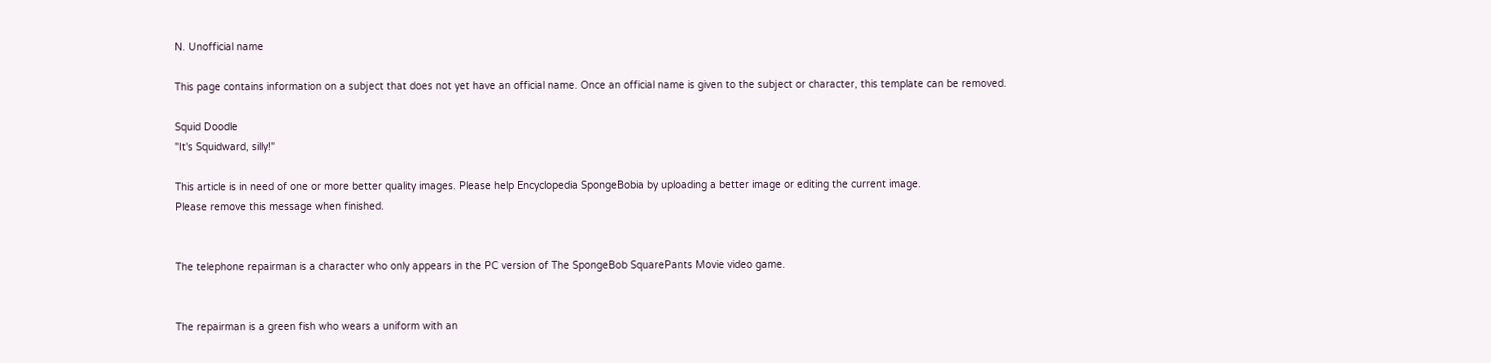N. Unofficial name

This page contains information on a subject that does not yet have an official name. Once an official name is given to the subject or character, this template can be removed.

Squid Doodle
"It's Squidward, silly!"

This article is in need of one or more better quality images. Please help Encyclopedia SpongeBobia by uploading a better image or editing the current image.
Please remove this message when finished.


The telephone repairman is a character who only appears in the PC version of The SpongeBob SquarePants Movie video game.


The repairman is a green fish who wears a uniform with an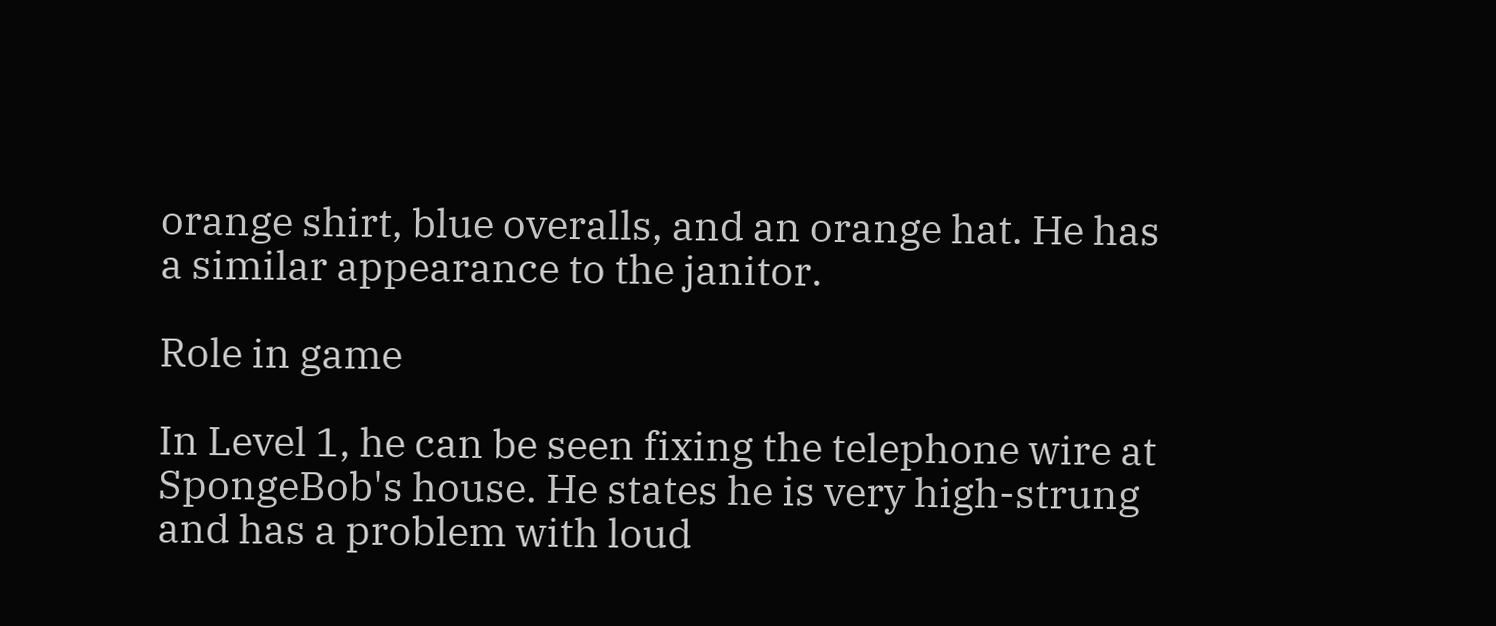orange shirt, blue overalls, and an orange hat. He has a similar appearance to the janitor.

Role in game

In Level 1, he can be seen fixing the telephone wire at SpongeBob's house. He states he is very high-strung and has a problem with loud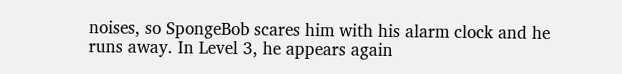noises, so SpongeBob scares him with his alarm clock and he runs away. In Level 3, he appears again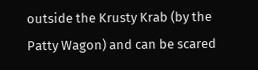outside the Krusty Krab (by the Patty Wagon) and can be scared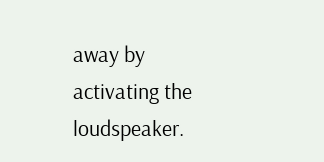away by activating the loudspeaker.